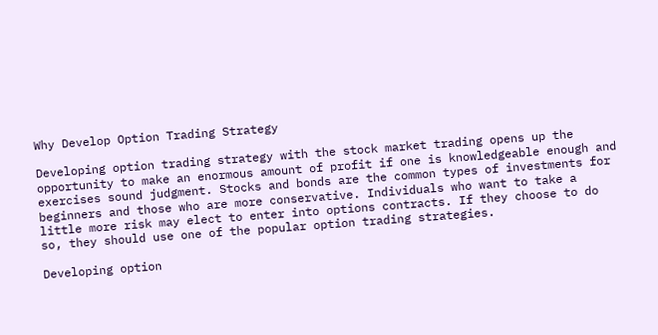Why Develop Option Trading Strategy

Developing option trading strategy with the stock market trading opens up the opportunity to make an enormous amount of profit if one is knowledgeable enough and exercises sound judgment. Stocks and bonds are the common types of investments for beginners and those who are more conservative. Individuals who want to take a little more risk may elect to enter into options contracts. If they choose to do so, they should use one of the popular option trading strategies.

Developing option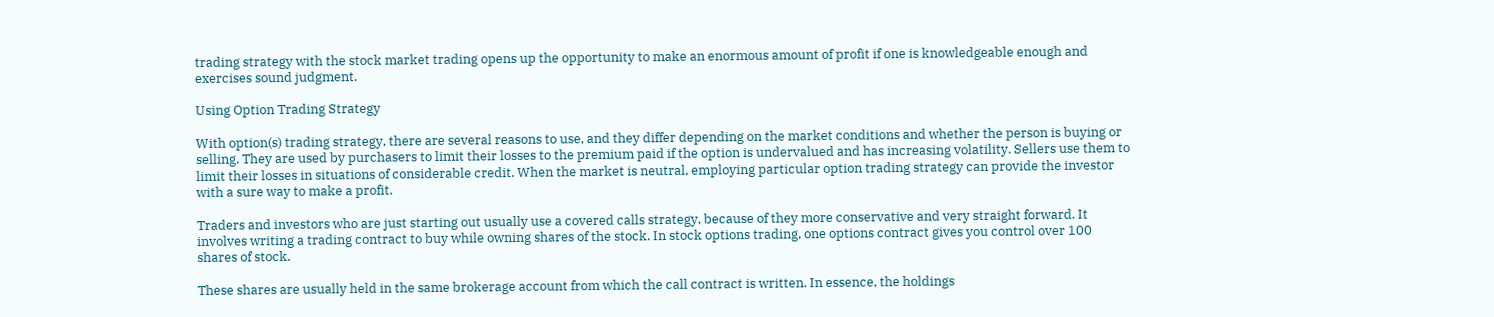trading strategy with the stock market trading opens up the opportunity to make an enormous amount of profit if one is knowledgeable enough and exercises sound judgment.

Using Option Trading Strategy

With option(s) trading strategy, there are several reasons to use, and they differ depending on the market conditions and whether the person is buying or selling. They are used by purchasers to limit their losses to the premium paid if the option is undervalued and has increasing volatility. Sellers use them to limit their losses in situations of considerable credit. When the market is neutral, employing particular option trading strategy can provide the investor with a sure way to make a profit.

Traders and investors who are just starting out usually use a covered calls strategy, because of they more conservative and very straight forward. It involves writing a trading contract to buy while owning shares of the stock. In stock options trading, one options contract gives you control over 100 shares of stock.

These shares are usually held in the same brokerage account from which the call contract is written. In essence, the holdings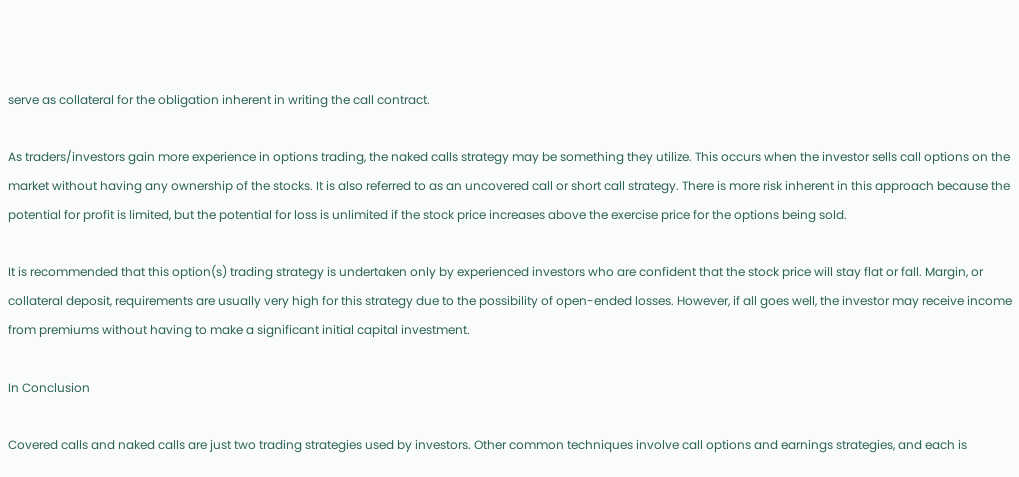serve as collateral for the obligation inherent in writing the call contract.

As traders/investors gain more experience in options trading, the naked calls strategy may be something they utilize. This occurs when the investor sells call options on the market without having any ownership of the stocks. It is also referred to as an uncovered call or short call strategy. There is more risk inherent in this approach because the potential for profit is limited, but the potential for loss is unlimited if the stock price increases above the exercise price for the options being sold.

It is recommended that this option(s) trading strategy is undertaken only by experienced investors who are confident that the stock price will stay flat or fall. Margin, or collateral deposit, requirements are usually very high for this strategy due to the possibility of open-ended losses. However, if all goes well, the investor may receive income from premiums without having to make a significant initial capital investment.

In Conclusion

Covered calls and naked calls are just two trading strategies used by investors. Other common techniques involve call options and earnings strategies, and each is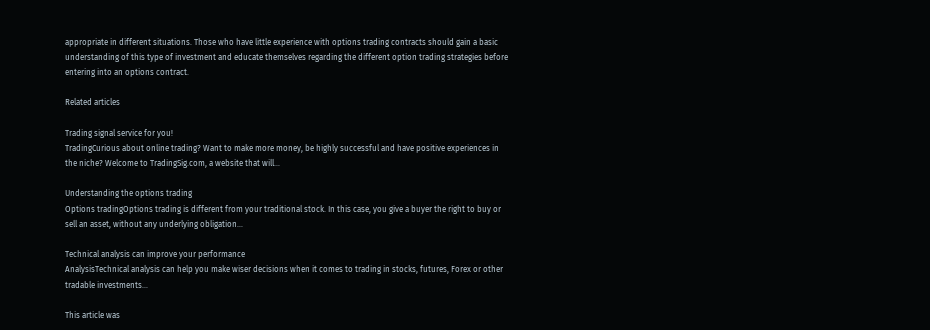appropriate in different situations. Those who have little experience with options trading contracts should gain a basic understanding of this type of investment and educate themselves regarding the different option trading strategies before entering into an options contract.

Related articles

Trading signal service for you!
TradingCurious about online trading? Want to make more money, be highly successful and have positive experiences in the niche? Welcome to TradingSig.com, a website that will...

Understanding the options trading
Options tradingOptions trading is different from your traditional stock. In this case, you give a buyer the right to buy or sell an asset, without any underlying obligation...

Technical analysis can improve your performance
AnalysisTechnical analysis can help you make wiser decisions when it comes to trading in stocks, futures, Forex or other tradable investments...

This article was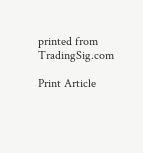printed from TradingSig.com

Print Article